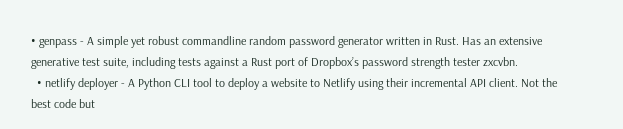• genpass - A simple yet robust commandline random password generator written in Rust. Has an extensive generative test suite, including tests against a Rust port of Dropbox’s password strength tester zxcvbn.
  • netlify deployer - A Python CLI tool to deploy a website to Netlify using their incremental API client. Not the best code but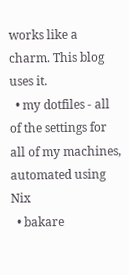works like a charm. This blog uses it.
  • my dotfiles - all of the settings for all of my machines, automated using Nix
  • bakare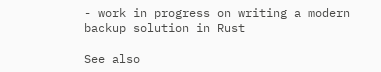- work in progress on writing a modern backup solution in Rust

See also